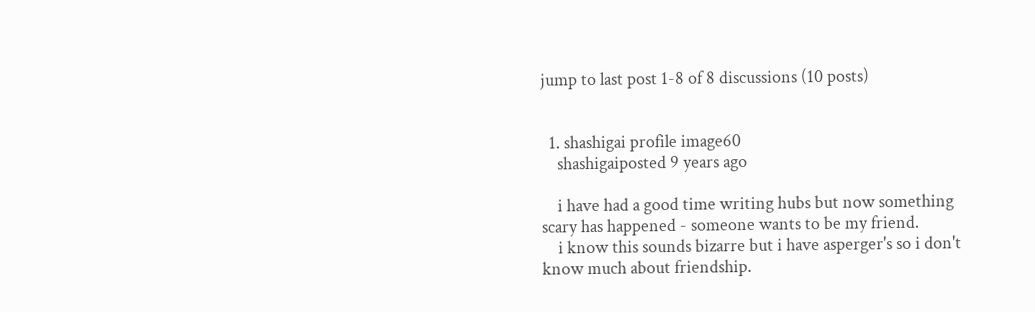jump to last post 1-8 of 8 discussions (10 posts)


  1. shashigai profile image60
    shashigaiposted 9 years ago

    i have had a good time writing hubs but now something scary has happened - someone wants to be my friend.
    i know this sounds bizarre but i have asperger's so i don't know much about friendship.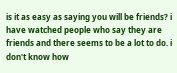is it as easy as saying you will be friends? i have watched people who say they are friends and there seems to be a lot to do. i don't know how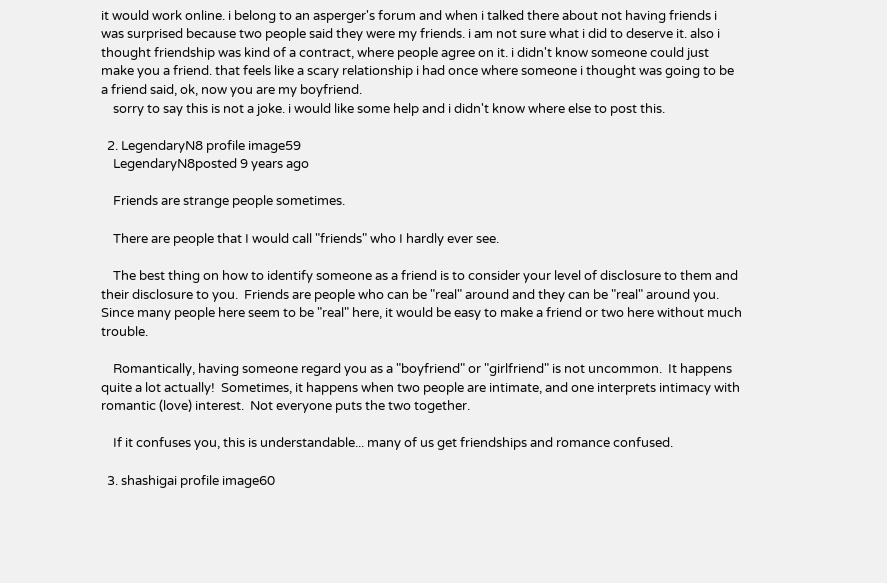it would work online. i belong to an asperger's forum and when i talked there about not having friends i was surprised because two people said they were my friends. i am not sure what i did to deserve it. also i thought friendship was kind of a contract, where people agree on it. i didn't know someone could just make you a friend. that feels like a scary relationship i had once where someone i thought was going to be a friend said, ok, now you are my boyfriend.
    sorry to say this is not a joke. i would like some help and i didn't know where else to post this.

  2. LegendaryN8 profile image59
    LegendaryN8posted 9 years ago

    Friends are strange people sometimes.

    There are people that I would call "friends" who I hardly ever see.

    The best thing on how to identify someone as a friend is to consider your level of disclosure to them and their disclosure to you.  Friends are people who can be "real" around and they can be "real" around you.  Since many people here seem to be "real" here, it would be easy to make a friend or two here without much trouble.

    Romantically, having someone regard you as a "boyfriend" or "girlfriend" is not uncommon.  It happens quite a lot actually!  Sometimes, it happens when two people are intimate, and one interprets intimacy with romantic (love) interest.  Not everyone puts the two together.

    If it confuses you, this is understandable... many of us get friendships and romance confused.

  3. shashigai profile image60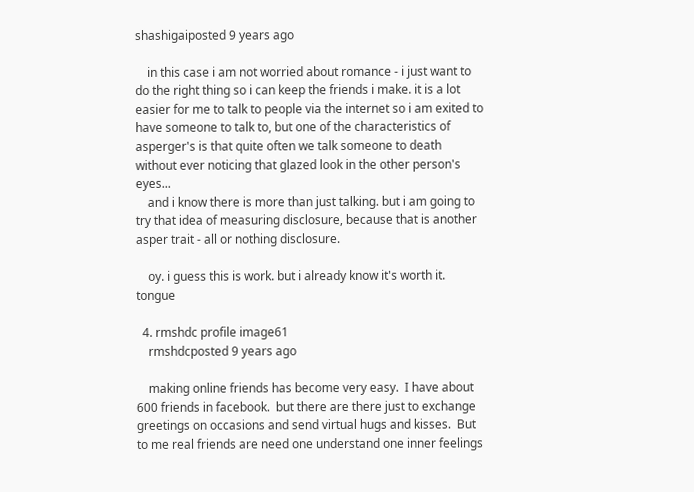shashigaiposted 9 years ago

    in this case i am not worried about romance - i just want to do the right thing so i can keep the friends i make. it is a lot easier for me to talk to people via the internet so i am exited to have someone to talk to, but one of the characteristics of asperger's is that quite often we talk someone to death without ever noticing that glazed look in the other person's eyes...
    and i know there is more than just talking. but i am going to try that idea of measuring disclosure, because that is another asper trait - all or nothing disclosure.

    oy. i guess this is work. but i already know it's worth it. tongue

  4. rmshdc profile image61
    rmshdcposted 9 years ago

    making online friends has become very easy.  I have about 600 friends in facebook.  but there are there just to exchange greetings on occasions and send virtual hugs and kisses.  But to me real friends are need one understand one inner feelings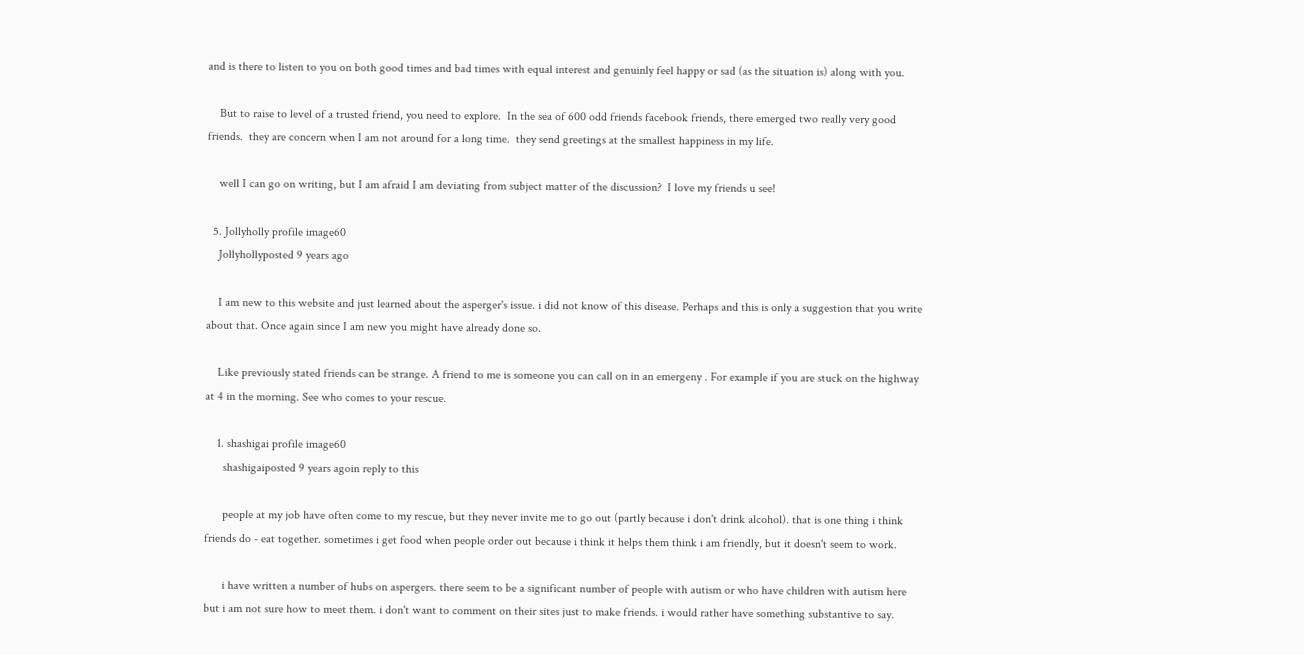and is there to listen to you on both good times and bad times with equal interest and genuinly feel happy or sad (as the situation is) along with you.

    But to raise to level of a trusted friend, you need to explore.  In the sea of 600 odd friends facebook friends, there emerged two really very good friends.  they are concern when I am not around for a long time.  they send greetings at the smallest happiness in my life.

    well I can go on writing, but I am afraid I am deviating from subject matter of the discussion?  I love my friends u see!

  5. Jollyholly profile image60
    Jollyhollyposted 9 years ago

    I am new to this website and just learned about the asperger's issue. i did not know of this disease. Perhaps and this is only a suggestion that you write about that. Once again since I am new you might have already done so.

    Like previously stated friends can be strange. A friend to me is someone you can call on in an emergeny . For example if you are stuck on the highway at 4 in the morning. See who comes to your rescue.

    1. shashigai profile image60
      shashigaiposted 9 years agoin reply to this

      people at my job have often come to my rescue, but they never invite me to go out (partly because i don't drink alcohol). that is one thing i think friends do - eat together. sometimes i get food when people order out because i think it helps them think i am friendly, but it doesn't seem to work.

      i have written a number of hubs on aspergers. there seem to be a significant number of people with autism or who have children with autism here but i am not sure how to meet them. i don't want to comment on their sites just to make friends. i would rather have something substantive to say.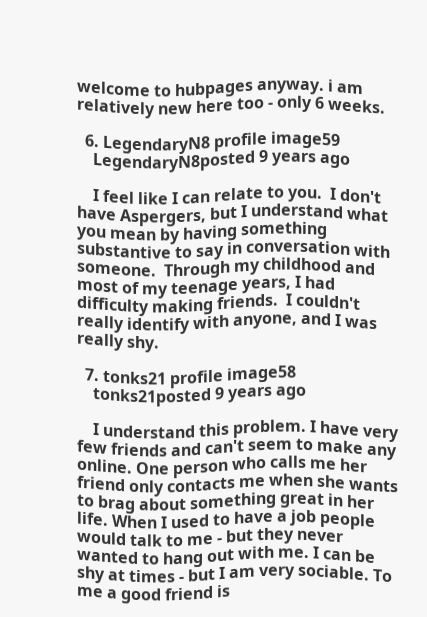welcome to hubpages anyway. i am relatively new here too - only 6 weeks.

  6. LegendaryN8 profile image59
    LegendaryN8posted 9 years ago

    I feel like I can relate to you.  I don't have Aspergers, but I understand what you mean by having something substantive to say in conversation with someone.  Through my childhood and most of my teenage years, I had difficulty making friends.  I couldn't really identify with anyone, and I was really shy.

  7. tonks21 profile image58
    tonks21posted 9 years ago

    I understand this problem. I have very few friends and can't seem to make any online. One person who calls me her friend only contacts me when she wants to brag about something great in her life. When I used to have a job people would talk to me - but they never wanted to hang out with me. I can be shy at times - but I am very sociable. To me a good friend is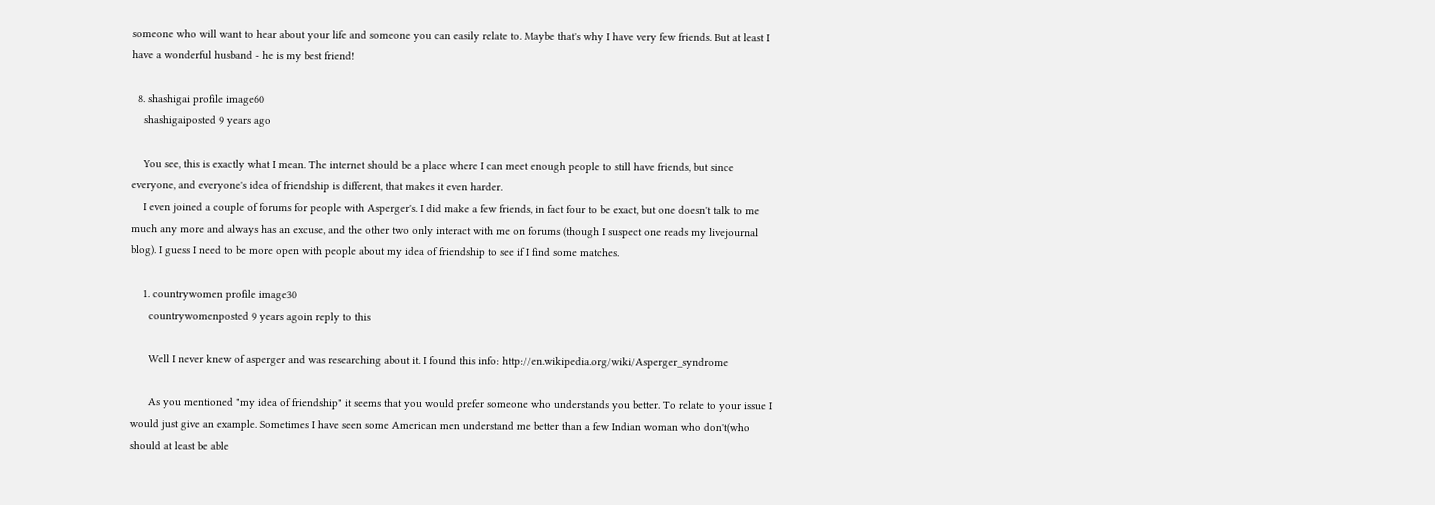someone who will want to hear about your life and someone you can easily relate to. Maybe that's why I have very few friends. But at least I have a wonderful husband - he is my best friend!

  8. shashigai profile image60
    shashigaiposted 9 years ago

    You see, this is exactly what I mean. The internet should be a place where I can meet enough people to still have friends, but since everyone, and everyone's idea of friendship is different, that makes it even harder.
    I even joined a couple of forums for people with Asperger's. I did make a few friends, in fact four to be exact, but one doesn't talk to me much any more and always has an excuse, and the other two only interact with me on forums (though I suspect one reads my livejournal blog). I guess I need to be more open with people about my idea of friendship to see if I find some matches.

    1. countrywomen profile image30
      countrywomenposted 9 years agoin reply to this

      Well I never knew of asperger and was researching about it. I found this info: http://en.wikipedia.org/wiki/Asperger_syndrome

      As you mentioned "my idea of friendship" it seems that you would prefer someone who understands you better. To relate to your issue I would just give an example. Sometimes I have seen some American men understand me better than a few Indian woman who don't(who should at least be able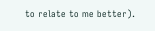to relate to me better).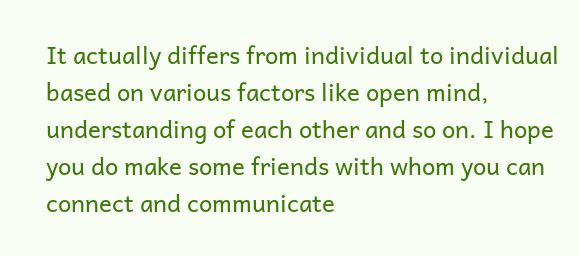It actually differs from individual to individual based on various factors like open mind, understanding of each other and so on. I hope you do make some friends with whom you can connect and communicate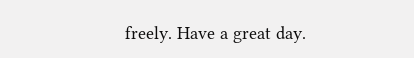freely. Have a great day.